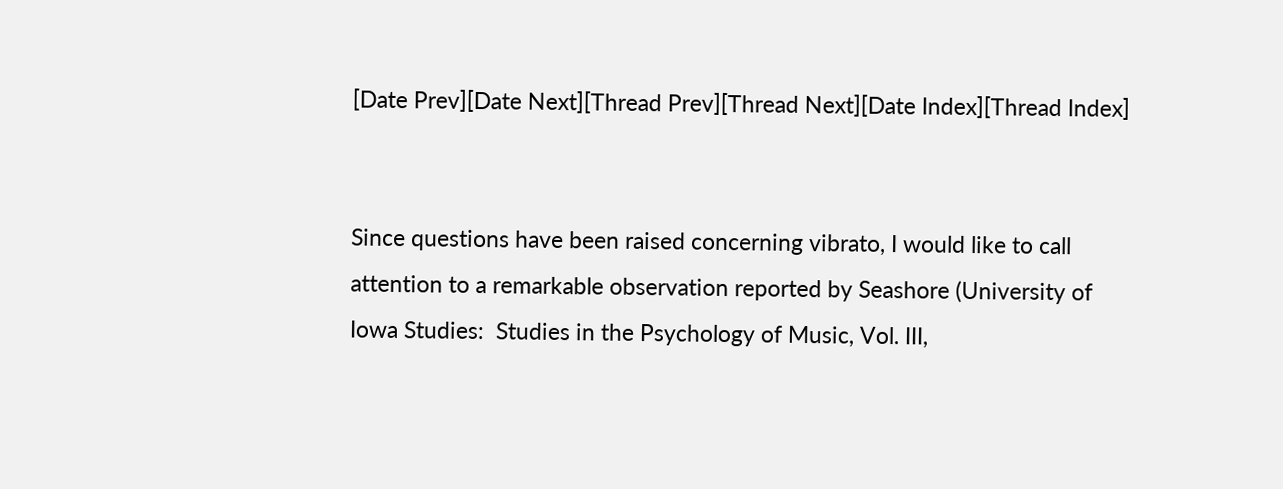[Date Prev][Date Next][Thread Prev][Thread Next][Date Index][Thread Index]


Since questions have been raised concerning vibrato, I would like to call
attention to a remarkable observation reported by Seashore (University of
Iowa Studies:  Studies in the Psychology of Music, Vol. III,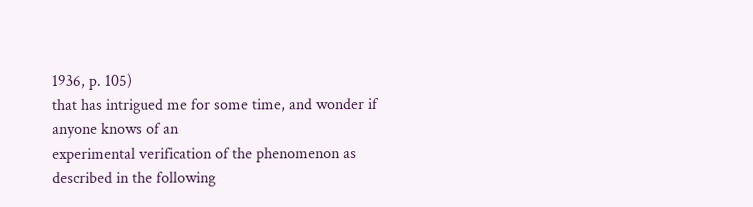1936, p. 105)
that has intrigued me for some time, and wonder if anyone knows of an
experimental verification of the phenomenon as described in the following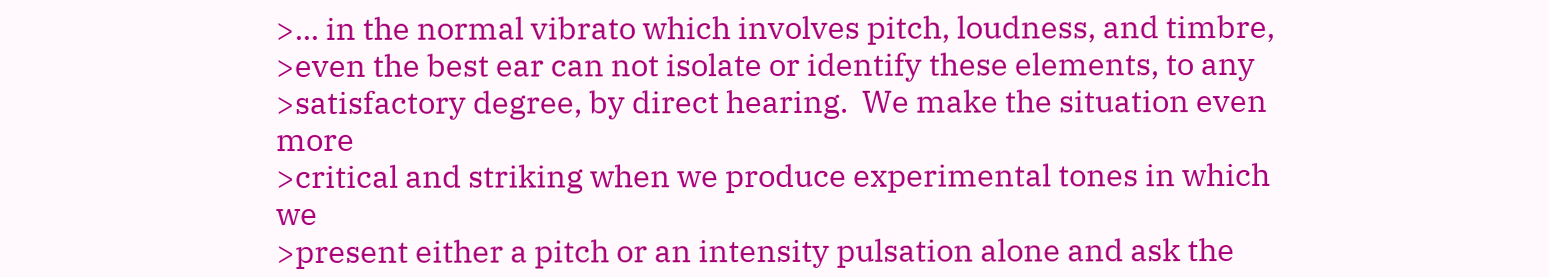>... in the normal vibrato which involves pitch, loudness, and timbre,
>even the best ear can not isolate or identify these elements, to any
>satisfactory degree, by direct hearing.  We make the situation even more
>critical and striking when we produce experimental tones in which we
>present either a pitch or an intensity pulsation alone and ask the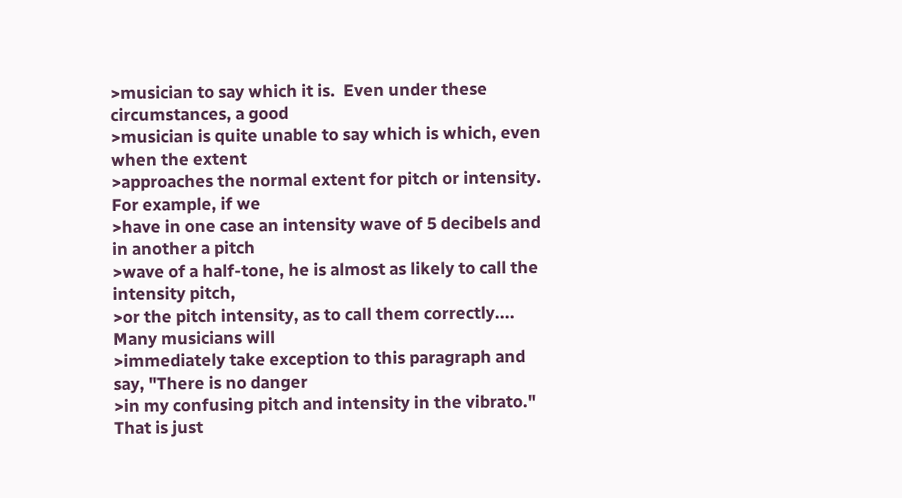>musician to say which it is.  Even under these circumstances, a good
>musician is quite unable to say which is which, even when the extent
>approaches the normal extent for pitch or intensity.  For example, if we
>have in one case an intensity wave of 5 decibels and in another a pitch
>wave of a half-tone, he is almost as likely to call the intensity pitch,
>or the pitch intensity, as to call them correctly.... Many musicians will
>immediately take exception to this paragraph and say, "There is no danger
>in my confusing pitch and intensity in the vibrato."  That is just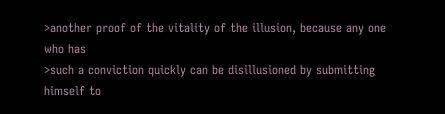>another proof of the vitality of the illusion, because any one who has
>such a conviction quickly can be disillusioned by submitting himself to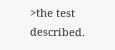>the test described.